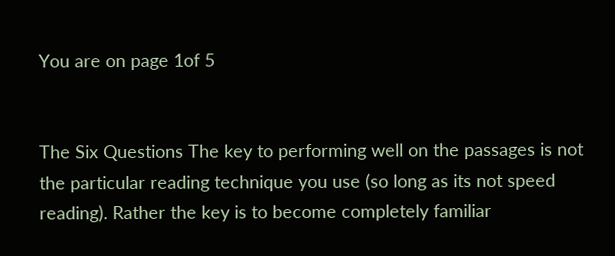You are on page 1of 5


The Six Questions The key to performing well on the passages is not the particular reading technique you use (so long as its not speed reading). Rather the key is to become completely familiar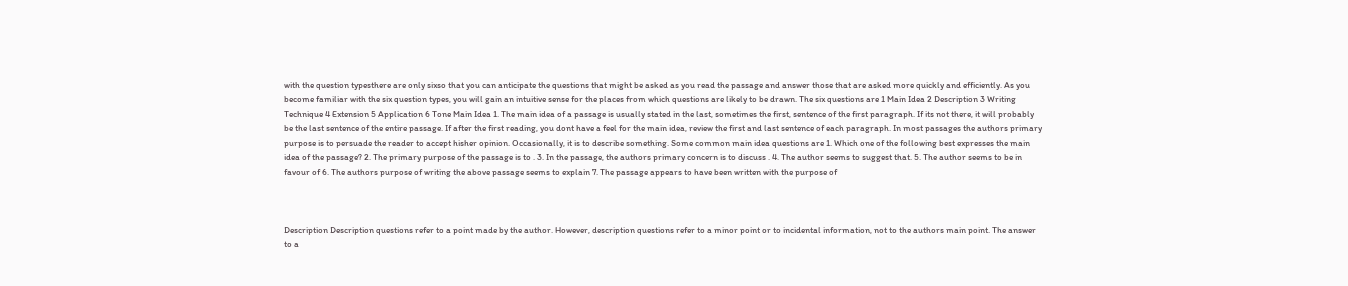with the question typesthere are only sixso that you can anticipate the questions that might be asked as you read the passage and answer those that are asked more quickly and efficiently. As you become familiar with the six question types, you will gain an intuitive sense for the places from which questions are likely to be drawn. The six questions are 1 Main Idea 2 Description 3 Writing Technique 4 Extension 5 Application 6 Tone Main Idea 1. The main idea of a passage is usually stated in the last, sometimes the first, sentence of the first paragraph. If its not there, it will probably be the last sentence of the entire passage. If after the first reading, you dont have a feel for the main idea, review the first and last sentence of each paragraph. In most passages the authors primary purpose is to persuade the reader to accept hisher opinion. Occasionally, it is to describe something. Some common main idea questions are 1. Which one of the following best expresses the main idea of the passage? 2. The primary purpose of the passage is to . 3. In the passage, the authors primary concern is to discuss . 4. The author seems to suggest that. 5. The author seems to be in favour of 6. The authors purpose of writing the above passage seems to explain 7. The passage appears to have been written with the purpose of



Description Description questions refer to a point made by the author. However, description questions refer to a minor point or to incidental information, not to the authors main point. The answer to a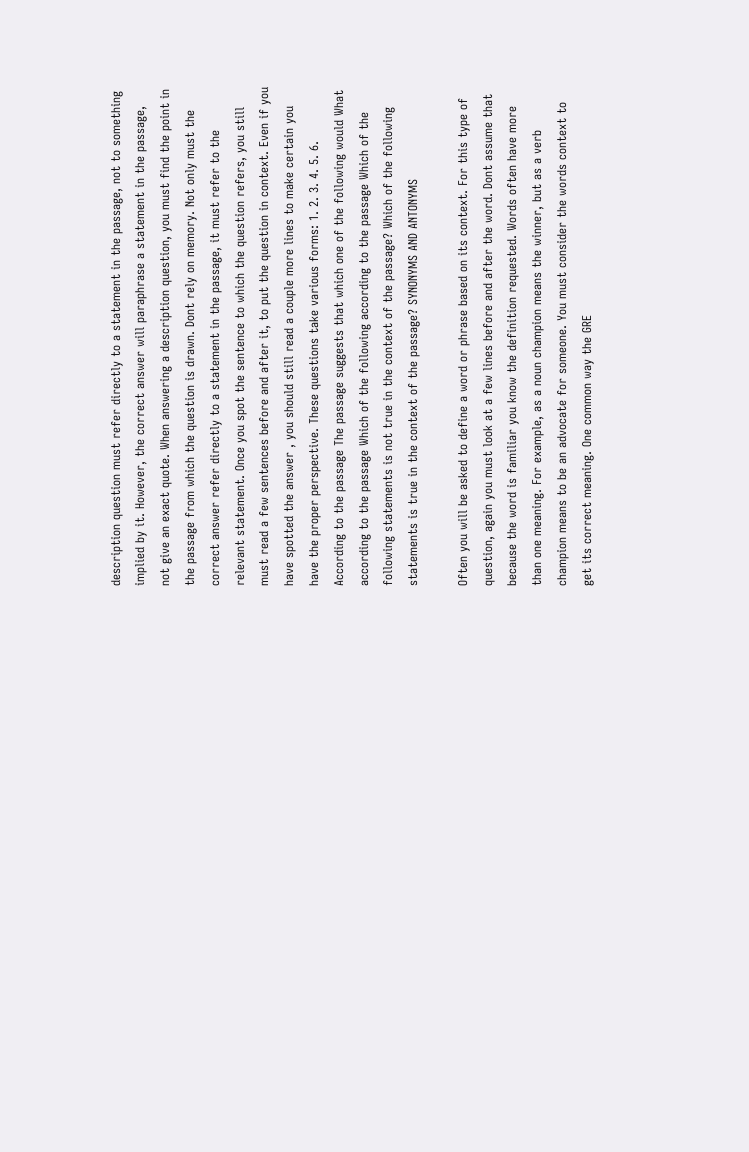description question must refer directly to a statement in the passage, not to something implied by it. However, the correct answer will paraphrase a statement in the passage, not give an exact quote. When answering a description question, you must find the point in the passage from which the question is drawn. Dont rely on memory. Not only must the correct answer refer directly to a statement in the passage, it must refer to the relevant statement. Once you spot the sentence to which the question refers, you still must read a few sentences before and after it, to put the question in context. Even if you have spotted the answer , you should still read a couple more lines to make certain you have the proper perspective. These questions take various forms: 1. 2. 3. 4. 5. 6. According to the passage The passage suggests that which one of the following would What according to the passage Which of the following according to the passage Which of the following statements is not true in the context of the passage? Which of the following statements is true in the context of the passage? SYNONYMS AND ANTONYMS

Often you will be asked to define a word or phrase based on its context. For this type of question, again you must look at a few lines before and after the word. Dont assume that because the word is familiar you know the definition requested. Words often have more than one meaning. For example, as a noun champion means the winner, but as a verb champion means to be an advocate for someone. You must consider the words context to get its correct meaning. One common way the GRE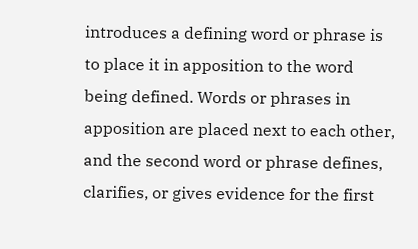introduces a defining word or phrase is to place it in apposition to the word being defined. Words or phrases in apposition are placed next to each other, and the second word or phrase defines, clarifies, or gives evidence for the first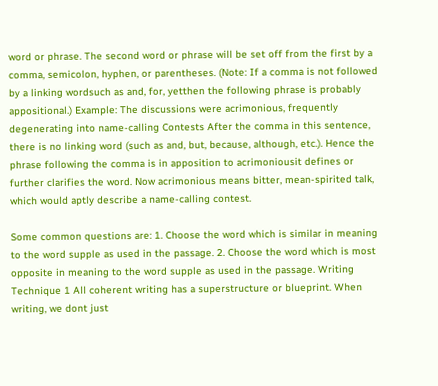word or phrase. The second word or phrase will be set off from the first by a comma, semicolon, hyphen, or parentheses. (Note: If a comma is not followed by a linking wordsuch as and, for, yetthen the following phrase is probably appositional.) Example: The discussions were acrimonious, frequently degenerating into name-calling Contests After the comma in this sentence, there is no linking word (such as and, but, because, although, etc.). Hence the phrase following the comma is in apposition to acrimoniousit defines or further clarifies the word. Now acrimonious means bitter, mean-spirited talk, which would aptly describe a name-calling contest.

Some common questions are: 1. Choose the word which is similar in meaning to the word supple as used in the passage. 2. Choose the word which is most opposite in meaning to the word supple as used in the passage. Writing Technique 1 All coherent writing has a superstructure or blueprint. When writing, we dont just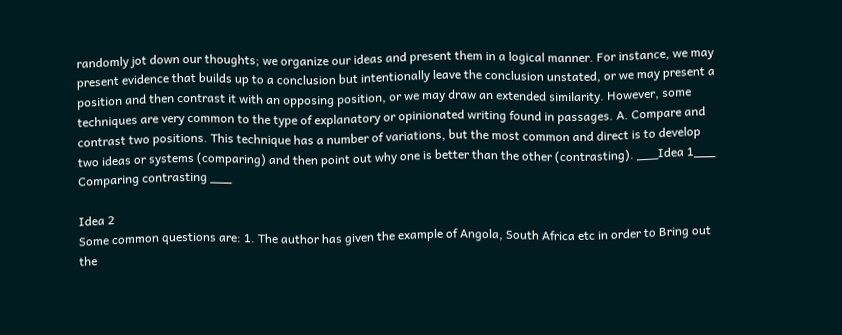randomly jot down our thoughts; we organize our ideas and present them in a logical manner. For instance, we may present evidence that builds up to a conclusion but intentionally leave the conclusion unstated, or we may present a position and then contrast it with an opposing position, or we may draw an extended similarity. However, some techniques are very common to the type of explanatory or opinionated writing found in passages. A. Compare and contrast two positions. This technique has a number of variations, but the most common and direct is to develop two ideas or systems (comparing) and then point out why one is better than the other (contrasting). ___Idea 1___ Comparing contrasting ___

Idea 2
Some common questions are: 1. The author has given the example of Angola, South Africa etc in order to Bring out the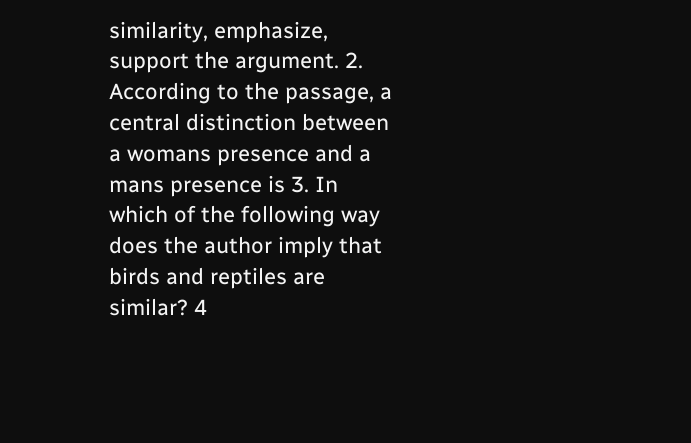similarity, emphasize, support the argument. 2. According to the passage, a central distinction between a womans presence and a mans presence is 3. In which of the following way does the author imply that birds and reptiles are similar? 4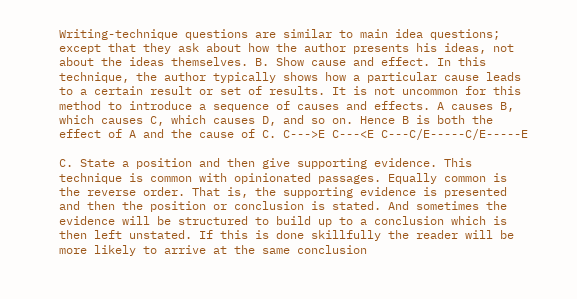Writing-technique questions are similar to main idea questions; except that they ask about how the author presents his ideas, not about the ideas themselves. B. Show cause and effect. In this technique, the author typically shows how a particular cause leads to a certain result or set of results. It is not uncommon for this method to introduce a sequence of causes and effects. A causes B, which causes C, which causes D, and so on. Hence B is both the effect of A and the cause of C. C--->E C---<E C---C/E-----C/E-----E

C. State a position and then give supporting evidence. This technique is common with opinionated passages. Equally common is the reverse order. That is, the supporting evidence is presented and then the position or conclusion is stated. And sometimes the evidence will be structured to build up to a conclusion which is then left unstated. If this is done skillfully the reader will be more likely to arrive at the same conclusion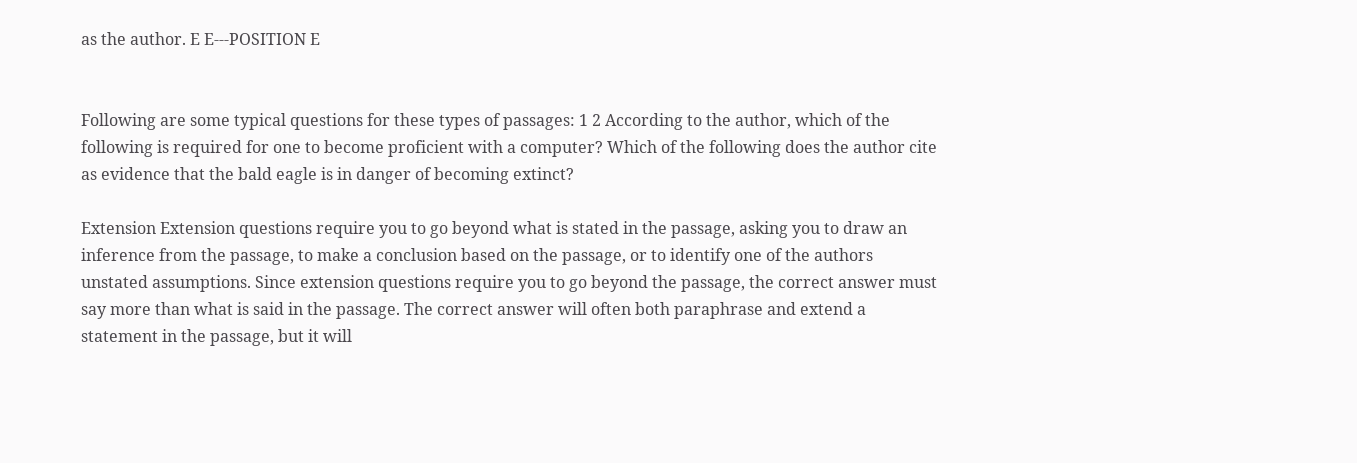as the author. E E---POSITION E


Following are some typical questions for these types of passages: 1 2 According to the author, which of the following is required for one to become proficient with a computer? Which of the following does the author cite as evidence that the bald eagle is in danger of becoming extinct?

Extension Extension questions require you to go beyond what is stated in the passage, asking you to draw an inference from the passage, to make a conclusion based on the passage, or to identify one of the authors unstated assumptions. Since extension questions require you to go beyond the passage, the correct answer must say more than what is said in the passage. The correct answer will often both paraphrase and extend a statement in the passage, but it will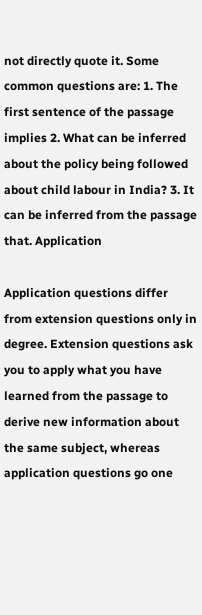not directly quote it. Some common questions are: 1. The first sentence of the passage implies 2. What can be inferred about the policy being followed about child labour in India? 3. It can be inferred from the passage that. Application

Application questions differ from extension questions only in degree. Extension questions ask you to apply what you have learned from the passage to derive new information about the same subject, whereas application questions go one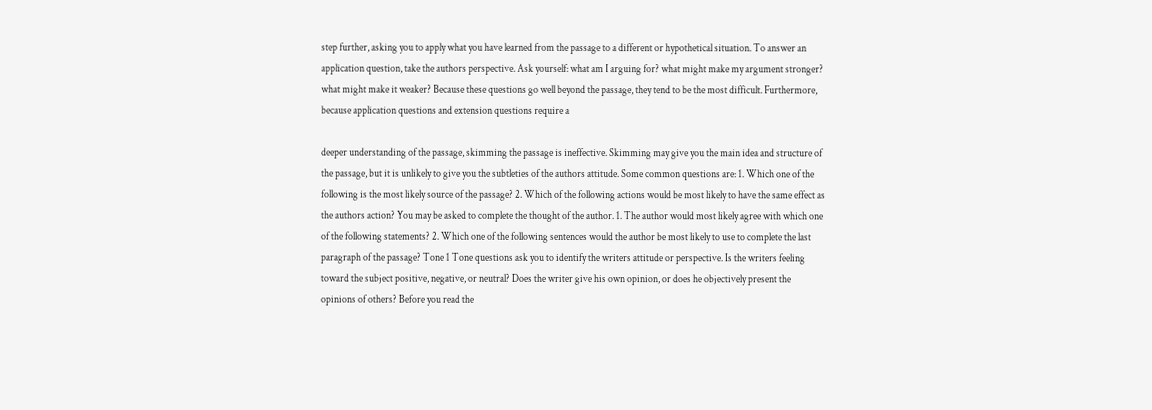step further, asking you to apply what you have learned from the passage to a different or hypothetical situation. To answer an application question, take the authors perspective. Ask yourself: what am I arguing for? what might make my argument stronger? what might make it weaker? Because these questions go well beyond the passage, they tend to be the most difficult. Furthermore, because application questions and extension questions require a

deeper understanding of the passage, skimming the passage is ineffective. Skimming may give you the main idea and structure of the passage, but it is unlikely to give you the subtleties of the authors attitude. Some common questions are: 1. Which one of the following is the most likely source of the passage? 2. Which of the following actions would be most likely to have the same effect as the authors action? You may be asked to complete the thought of the author. 1. The author would most likely agree with which one of the following statements? 2. Which one of the following sentences would the author be most likely to use to complete the last paragraph of the passage? Tone 1 Tone questions ask you to identify the writers attitude or perspective. Is the writers feeling toward the subject positive, negative, or neutral? Does the writer give his own opinion, or does he objectively present the opinions of others? Before you read the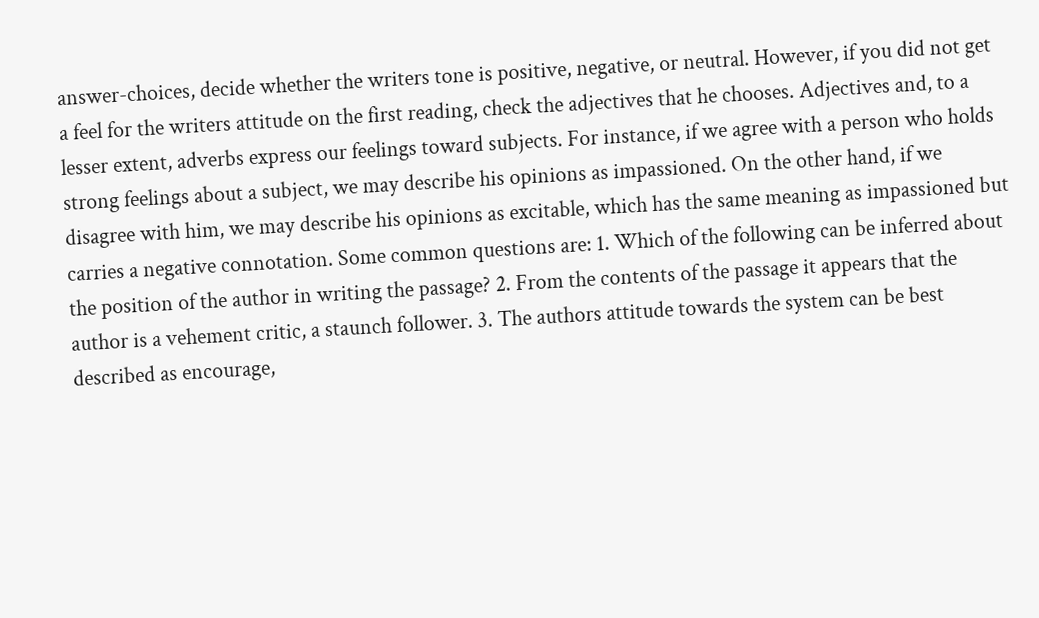answer-choices, decide whether the writers tone is positive, negative, or neutral. However, if you did not get a feel for the writers attitude on the first reading, check the adjectives that he chooses. Adjectives and, to a lesser extent, adverbs express our feelings toward subjects. For instance, if we agree with a person who holds strong feelings about a subject, we may describe his opinions as impassioned. On the other hand, if we disagree with him, we may describe his opinions as excitable, which has the same meaning as impassioned but carries a negative connotation. Some common questions are: 1. Which of the following can be inferred about the position of the author in writing the passage? 2. From the contents of the passage it appears that the author is a vehement critic, a staunch follower. 3. The authors attitude towards the system can be best described as encourage,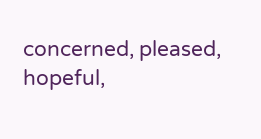concerned, pleased, hopeful,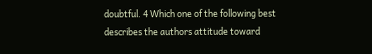doubtful. 4 Which one of the following best describes the authors attitude toward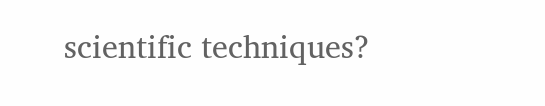scientific techniques?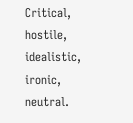Critical, hostile, idealistic, ironic, neutral.